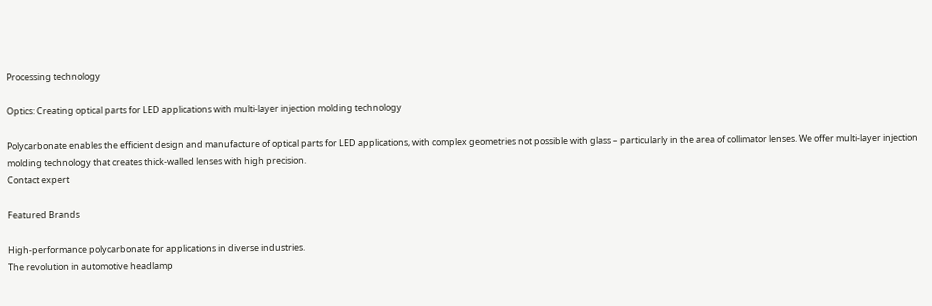Processing technology

Optics: Creating optical parts for LED applications with multi-layer injection molding technology

Polycarbonate enables the efficient design and manufacture of optical parts for LED applications, with complex geometries not possible with glass – particularly in the area of collimator lenses. We offer multi-layer injection molding technology that creates thick-walled lenses with high precision.
Contact expert

Featured Brands

High-performance polycarbonate for applications in diverse industries.
The revolution in automotive headlamp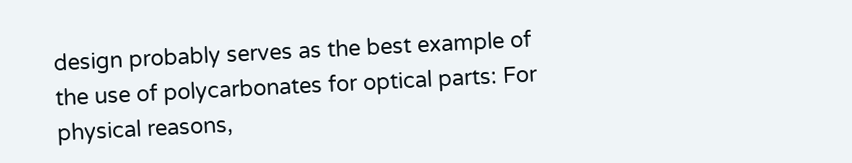design probably serves as the best example of the use of polycarbonates for optical parts: For physical reasons,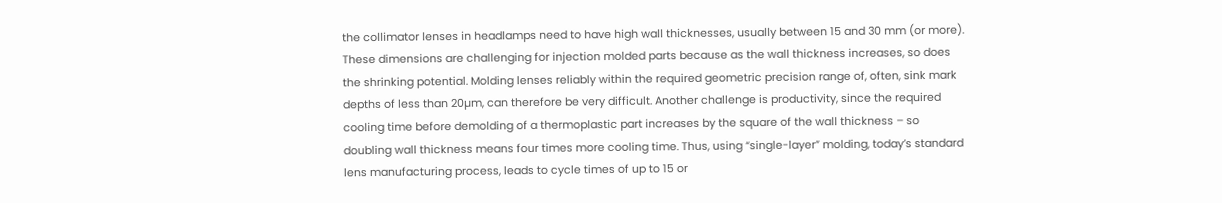the collimator lenses in headlamps need to have high wall thicknesses, usually between 15 and 30 mm (or more). These dimensions are challenging for injection molded parts because as the wall thickness increases, so does the shrinking potential. Molding lenses reliably within the required geometric precision range of, often, sink mark depths of less than 20µm, can therefore be very difficult. Another challenge is productivity, since the required cooling time before demolding of a thermoplastic part increases by the square of the wall thickness – so doubling wall thickness means four times more cooling time. Thus, using “single-layer” molding, today’s standard lens manufacturing process, leads to cycle times of up to 15 or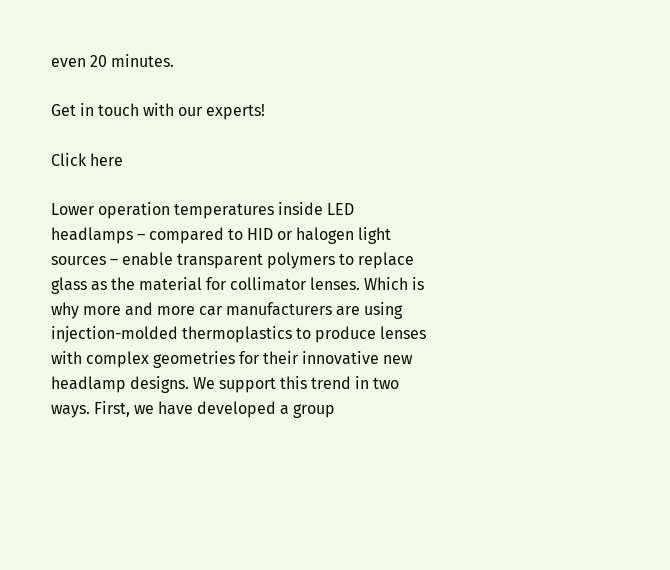even 20 minutes.

Get in touch with our experts!

Click here

Lower operation temperatures inside LED headlamps – compared to HID or halogen light sources – enable transparent polymers to replace glass as the material for collimator lenses. Which is why more and more car manufacturers are using injection-molded thermoplastics to produce lenses with complex geometries for their innovative new headlamp designs. We support this trend in two ways. First, we have developed a group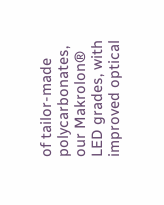of tailor-made polycarbonates, our Makrolon® LED grades, with improved optical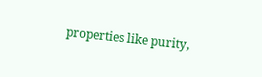properties like purity,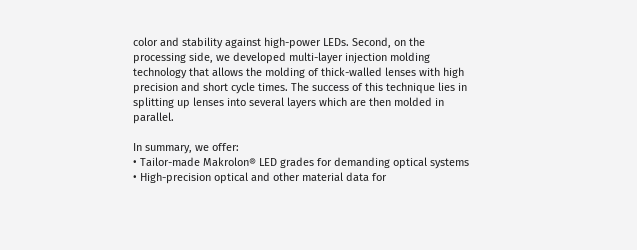color and stability against high-power LEDs. Second, on the processing side, we developed multi-layer injection molding technology that allows the molding of thick-walled lenses with high precision and short cycle times. The success of this technique lies in splitting up lenses into several layers which are then molded in parallel.

In summary, we offer:
• Tailor-made Makrolon® LED grades for demanding optical systems
• High-precision optical and other material data for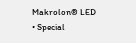Makrolon® LED
• Special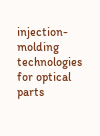injection-molding technologies for optical parts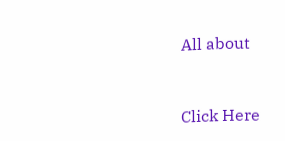All about


Click Here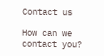Contact us

How can we contact you?